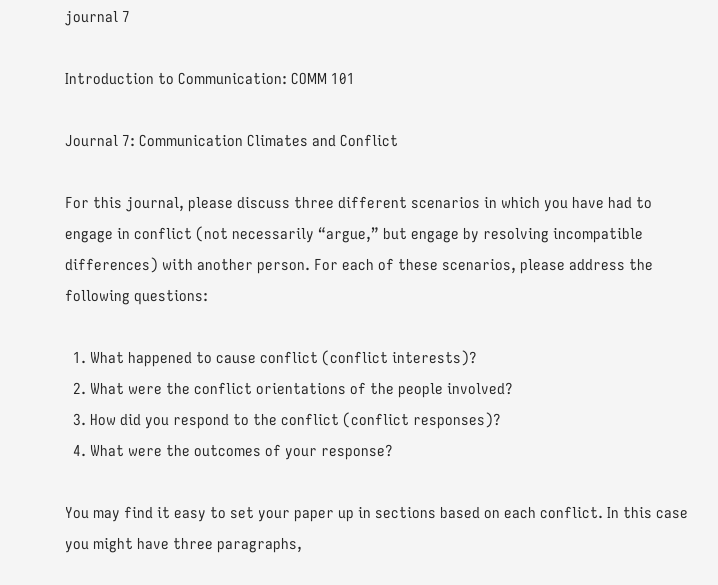journal 7

Introduction to Communication: COMM 101

Journal 7: Communication Climates and Conflict

For this journal, please discuss three different scenarios in which you have had to engage in conflict (not necessarily “argue,” but engage by resolving incompatible differences) with another person. For each of these scenarios, please address the following questions:

  1. What happened to cause conflict (conflict interests)?
  2. What were the conflict orientations of the people involved?
  3. How did you respond to the conflict (conflict responses)?
  4. What were the outcomes of your response?

You may find it easy to set your paper up in sections based on each conflict. In this case you might have three paragraphs,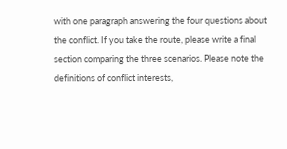with one paragraph answering the four questions about the conflict. If you take the route, please write a final section comparing the three scenarios. Please note the definitions of conflict interests,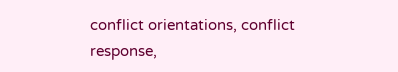conflict orientations, conflict response,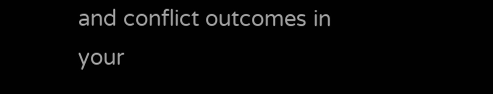and conflict outcomes in your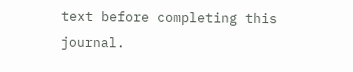text before completing this journal.